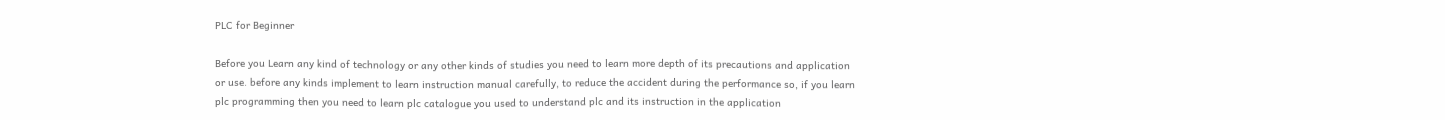PLC for Beginner

Before you Learn any kind of technology or any other kinds of studies you need to learn more depth of its precautions and application or use. before any kinds implement to learn instruction manual carefully, to reduce the accident during the performance so, if you learn plc programming then you need to learn plc catalogue you used to understand plc and its instruction in the application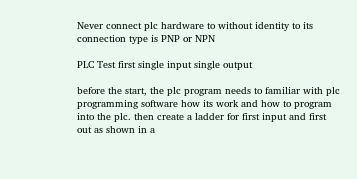Never connect plc hardware to without identity to its connection type is PNP or NPN

PLC Test first single input single output

before the start, the plc program needs to familiar with plc programming software how its work and how to program into the plc. then create a ladder for first input and first out as shown in a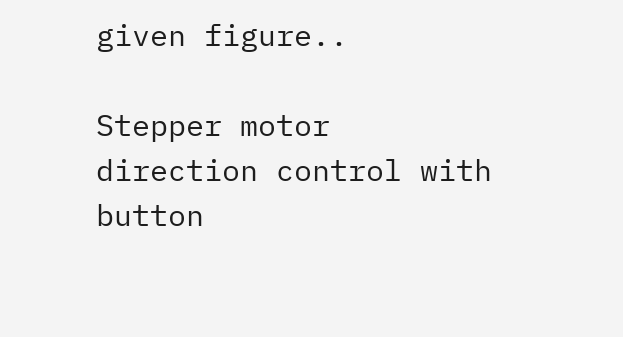given figure..

Stepper motor direction control with button